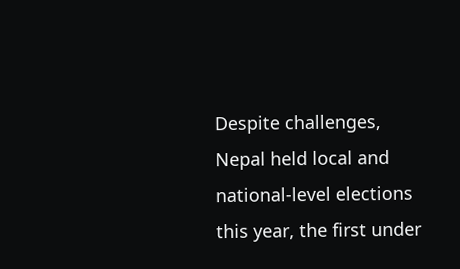Despite challenges, Nepal held local and national-level elections this year, the first under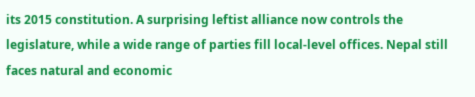its 2015 constitution. A surprising leftist alliance now controls the legislature, while a wide range of parties fill local-level offices. Nepal still faces natural and economic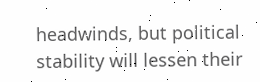headwinds, but political stability will lessen their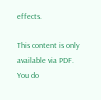effects.

This content is only available via PDF.
You do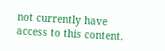not currently have access to this content.